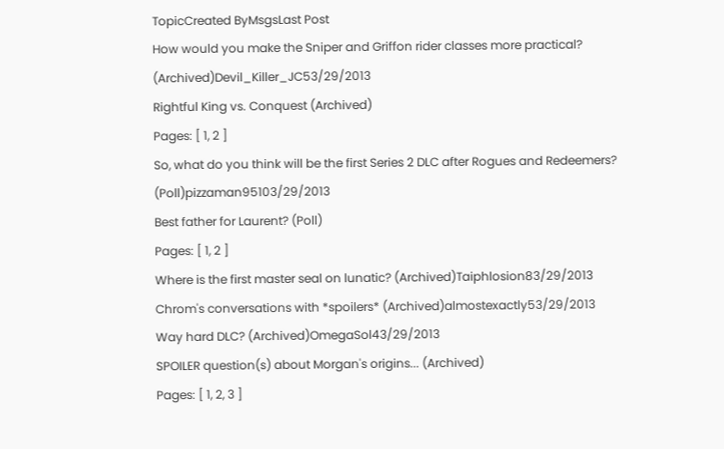TopicCreated ByMsgsLast Post
How would you make the Sniper and Griffon rider classes more practical? (Archived)Devil_Killer_JC53/29/2013
Rightful King vs. Conquest (Archived)
Pages: [ 1, 2 ]
So, what do you think will be the first Series 2 DLC after Rogues and Redeemers? (Poll)pizzaman95103/29/2013
Best father for Laurent? (Poll)
Pages: [ 1, 2 ]
Where is the first master seal on lunatic? (Archived)Taiphlosion83/29/2013
Chrom's conversations with *spoilers* (Archived)almostexactly53/29/2013
Way hard DLC? (Archived)OmegaSol43/29/2013
SPOILER question(s) about Morgan's origins... (Archived)
Pages: [ 1, 2, 3 ]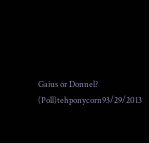Gaius or Donnel? (Poll)tehponycorn93/29/2013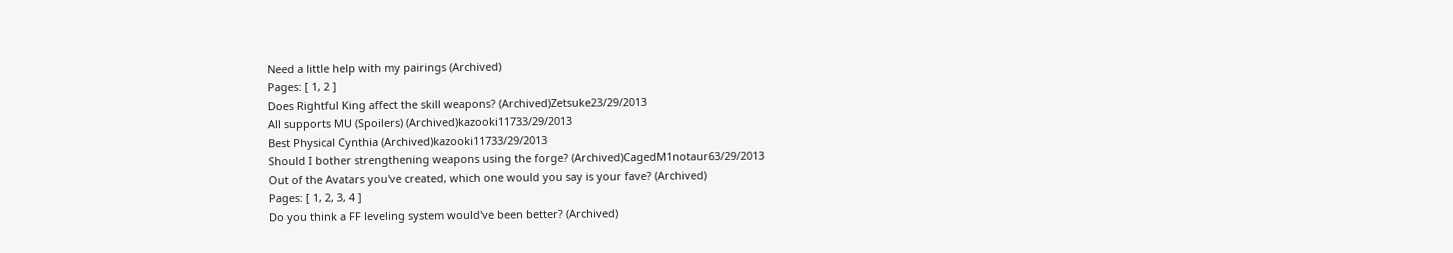Need a little help with my pairings (Archived)
Pages: [ 1, 2 ]
Does Rightful King affect the skill weapons? (Archived)Zetsuke23/29/2013
All supports MU (Spoilers) (Archived)kazooki11733/29/2013
Best Physical Cynthia (Archived)kazooki11733/29/2013
Should I bother strengthening weapons using the forge? (Archived)CagedM1notaur63/29/2013
Out of the Avatars you've created, which one would you say is your fave? (Archived)
Pages: [ 1, 2, 3, 4 ]
Do you think a FF leveling system would've been better? (Archived)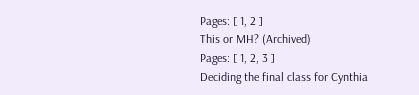Pages: [ 1, 2 ]
This or MH? (Archived)
Pages: [ 1, 2, 3 ]
Deciding the final class for Cynthia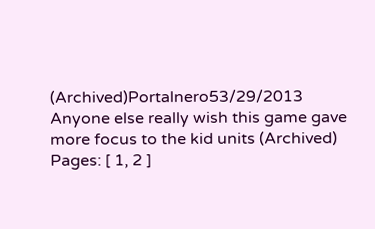(Archived)Portalnero53/29/2013
Anyone else really wish this game gave more focus to the kid units (Archived)
Pages: [ 1, 2 ]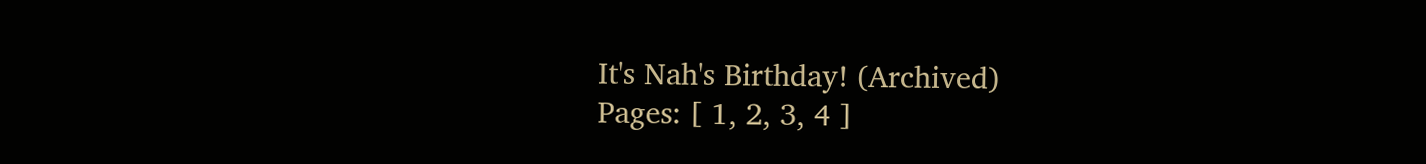It's Nah's Birthday! (Archived)
Pages: [ 1, 2, 3, 4 ]